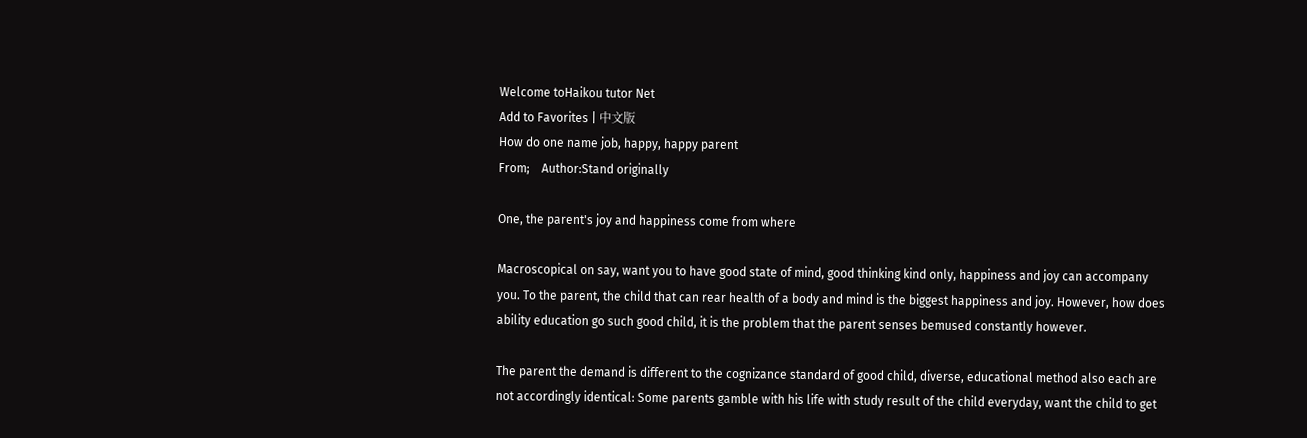Welcome toHaikou tutor Net
Add to Favorites | 中文版
How do one name job, happy, happy parent
From;    Author:Stand originally

One, the parent's joy and happiness come from where

Macroscopical on say, want you to have good state of mind, good thinking kind only, happiness and joy can accompany you. To the parent, the child that can rear health of a body and mind is the biggest happiness and joy. However, how does ability education go such good child, it is the problem that the parent senses bemused constantly however.

The parent the demand is different to the cognizance standard of good child, diverse, educational method also each are not accordingly identical: Some parents gamble with his life with study result of the child everyday, want the child to get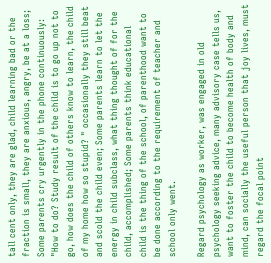tall cent only, they are glad, child learning bad or the fraction is small, they are anxious, angry, be at a loss; Some parents cry urgently in the phone continuously: "How to do? Study result of the child is to go up not to go, how does the child of others know to learn, the child of my home how so stupid? " occasionally they still beat and scold the child even; Some parents learn to let the energy in child subclass, what thing thought of for the child, accomplished; Some parents think educational child is the thing of the school, of parenthood want to be done according to the requirement of teacher and school only went.

Regard psychology as worker, was engaged in old psychology seeking advice, many advisory case tells us, want to foster the child to become health of body and mind, can socially the useful person that joy lives, must regard the focal point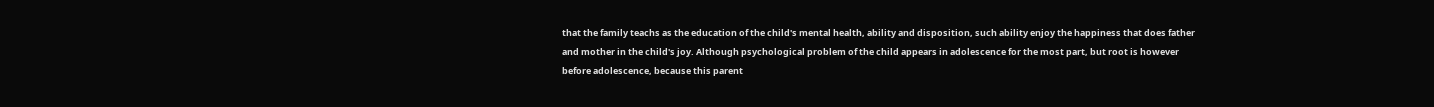that the family teachs as the education of the child's mental health, ability and disposition, such ability enjoy the happiness that does father and mother in the child's joy. Although psychological problem of the child appears in adolescence for the most part, but root is however before adolescence, because this parent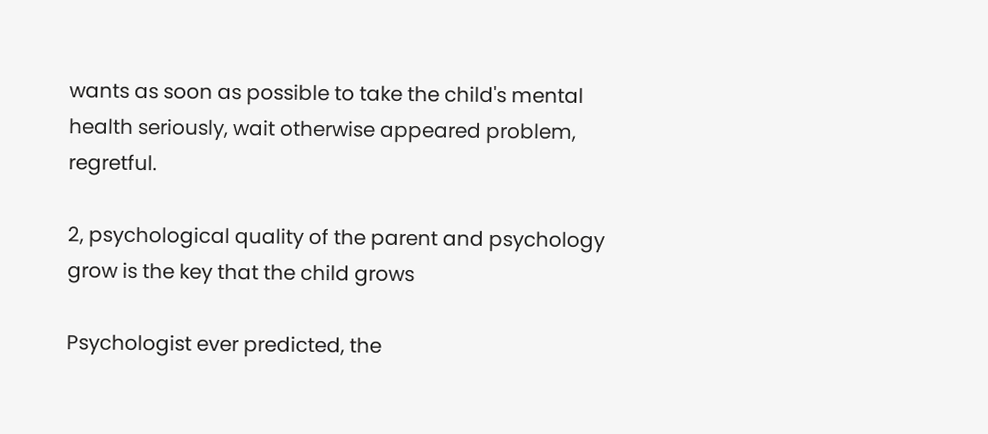wants as soon as possible to take the child's mental health seriously, wait otherwise appeared problem, regretful.

2, psychological quality of the parent and psychology grow is the key that the child grows

Psychologist ever predicted, the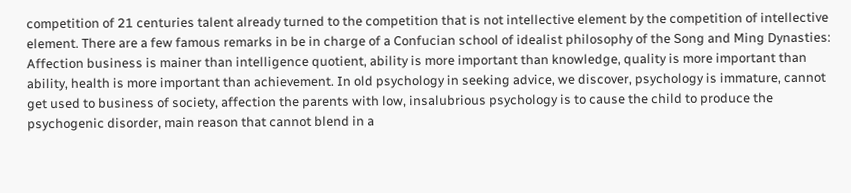competition of 21 centuries talent already turned to the competition that is not intellective element by the competition of intellective element. There are a few famous remarks in be in charge of a Confucian school of idealist philosophy of the Song and Ming Dynasties: Affection business is mainer than intelligence quotient, ability is more important than knowledge, quality is more important than ability, health is more important than achievement. In old psychology in seeking advice, we discover, psychology is immature, cannot get used to business of society, affection the parents with low, insalubrious psychology is to cause the child to produce the psychogenic disorder, main reason that cannot blend in a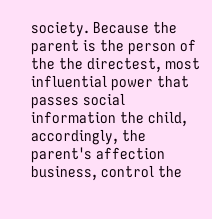society. Because the parent is the person of the the directest, most influential power that passes social information the child, accordingly, the parent's affection business, control the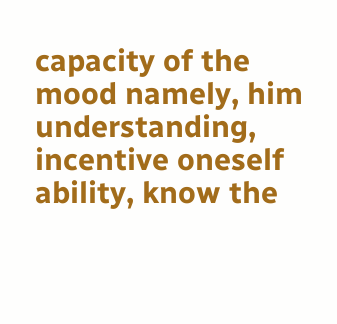capacity of the mood namely, him understanding, incentive oneself ability, know the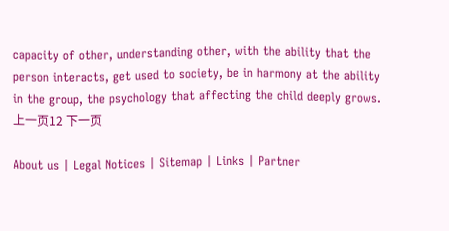capacity of other, understanding other, with the ability that the person interacts, get used to society, be in harmony at the ability in the group, the psychology that affecting the child deeply grows.
上一页12 下一页

About us | Legal Notices | Sitemap | Links | Partner